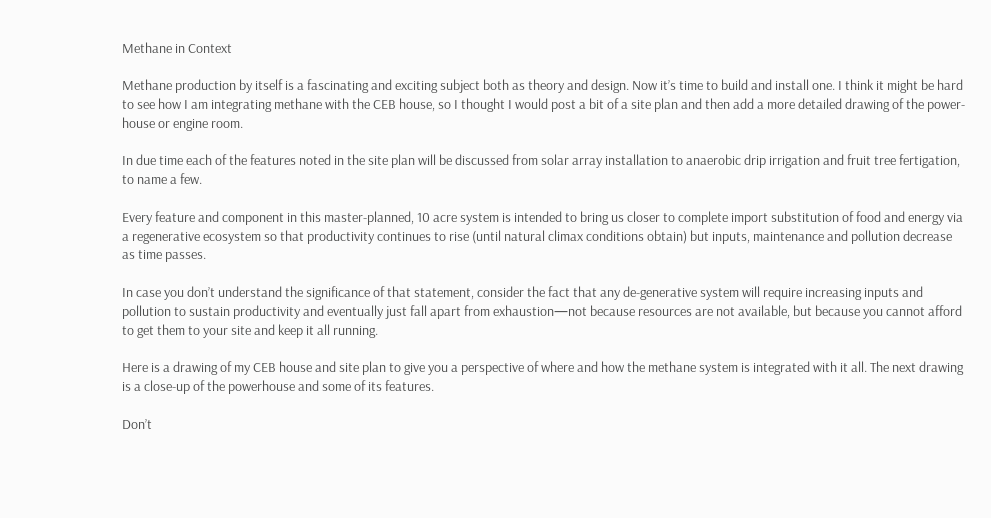Methane in Context

Methane production by itself is a fascinating and exciting subject both as theory and design. Now it’s time to build and install one. I think it might be hard to see how I am integrating methane with the CEB house, so I thought I would post a bit of a site plan and then add a more detailed drawing of the power-house or engine room.

In due time each of the features noted in the site plan will be discussed from solar array installation to anaerobic drip irrigation and fruit tree fertigation, to name a few.

Every feature and component in this master-planned, 10 acre system is intended to bring us closer to complete import substitution of food and energy via a regenerative ecosystem so that productivity continues to rise (until natural climax conditions obtain) but inputs, maintenance and pollution decrease as time passes.

In case you don’t understand the significance of that statement, consider the fact that any de-generative system will require increasing inputs and pollution to sustain productivity and eventually just fall apart from exhaustion—not because resources are not available, but because you cannot afford to get them to your site and keep it all running.

Here is a drawing of my CEB house and site plan to give you a perspective of where and how the methane system is integrated with it all. The next drawing is a close-up of the powerhouse and some of its features.

Don’t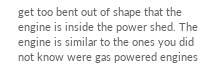get too bent out of shape that the engine is inside the power shed. The engine is similar to the ones you did not know were gas powered engines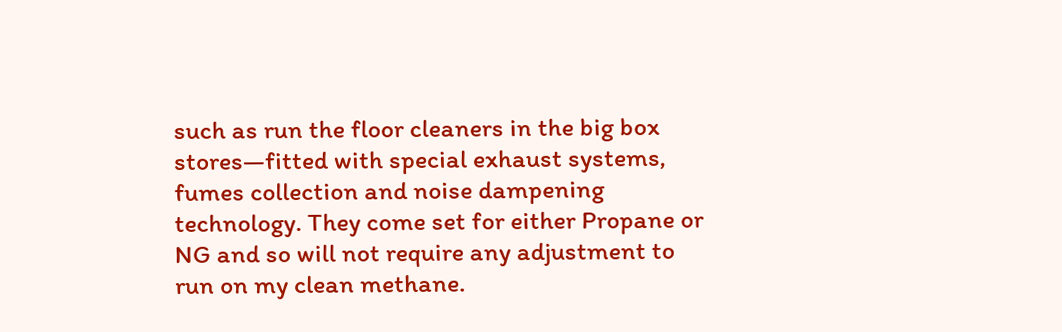such as run the floor cleaners in the big box stores—fitted with special exhaust systems, fumes collection and noise dampening technology. They come set for either Propane or NG and so will not require any adjustment to run on my clean methane.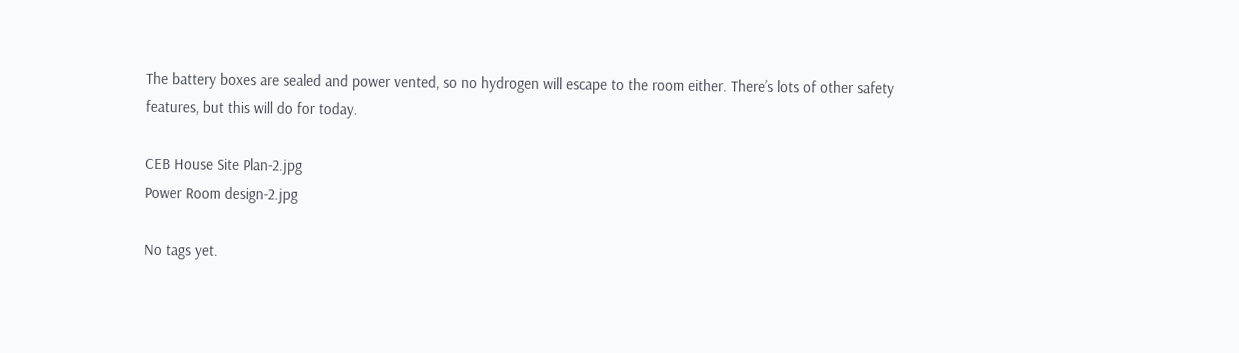The battery boxes are sealed and power vented, so no hydrogen will escape to the room either. There’s lots of other safety features, but this will do for today.

CEB House Site Plan-2.jpg
Power Room design-2.jpg

No tags yet.